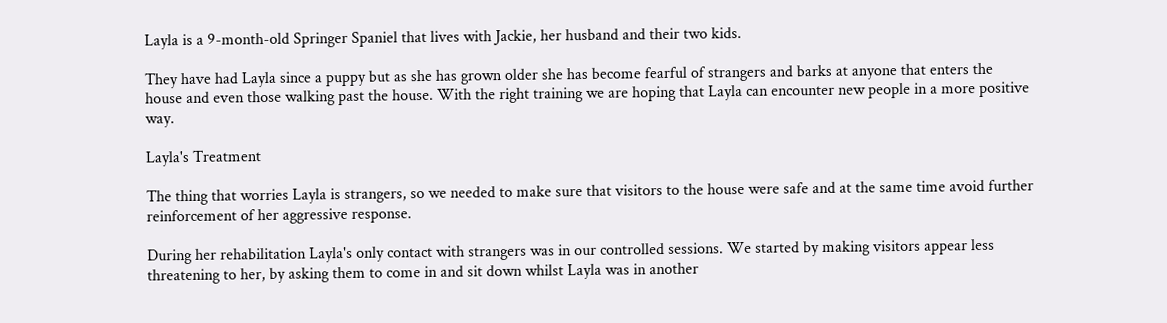Layla is a 9-month-old Springer Spaniel that lives with Jackie, her husband and their two kids.

They have had Layla since a puppy but as she has grown older she has become fearful of strangers and barks at anyone that enters the house and even those walking past the house. With the right training we are hoping that Layla can encounter new people in a more positive way.

Layla's Treatment

The thing that worries Layla is strangers, so we needed to make sure that visitors to the house were safe and at the same time avoid further reinforcement of her aggressive response.

During her rehabilitation Layla's only contact with strangers was in our controlled sessions. We started by making visitors appear less threatening to her, by asking them to come in and sit down whilst Layla was in another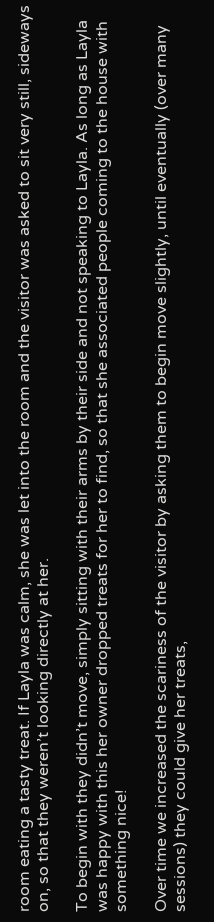room eating a tasty treat. If Layla was calm, she was let into the room and the visitor was asked to sit very still, sideways on, so that they weren’t looking directly at her.

To begin with they didn’t move, simply sitting with their arms by their side and not speaking to Layla. As long as Layla was happy with this her owner dropped treats for her to find, so that she associated people coming to the house with something nice!

Over time we increased the scariness of the visitor by asking them to begin move slightly, until eventually (over many sessions) they could give her treats,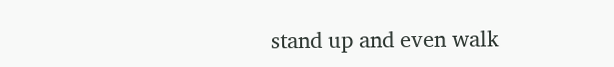stand up and even walk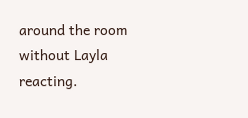around the room without Layla reacting.